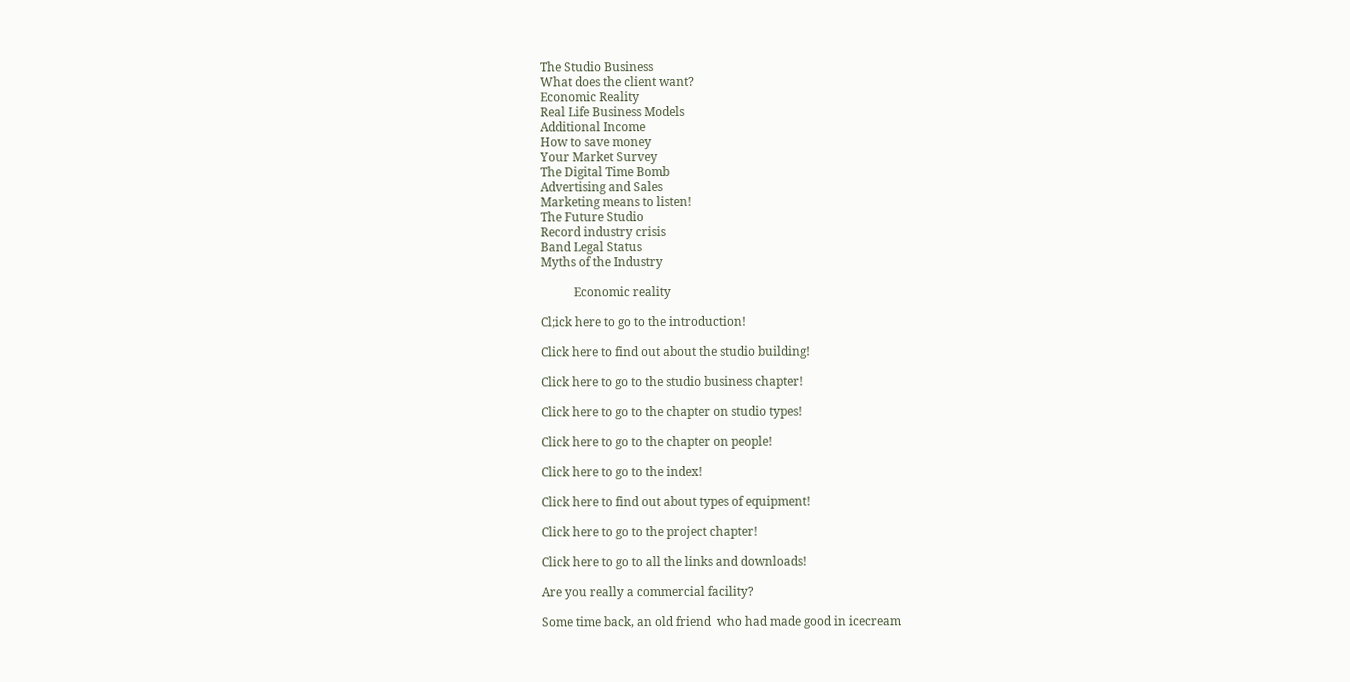The Studio Business
What does the client want?
Economic Reality
Real Life Business Models
Additional Income
How to save money
Your Market Survey
The Digital Time Bomb
Advertising and Sales
Marketing means to listen!
The Future Studio
Record industry crisis
Band Legal Status
Myths of the Industry

           Economic reality

Cl;ick here to go to the introduction!

Click here to find out about the studio building!

Click here to go to the studio business chapter!

Click here to go to the chapter on studio types!

Click here to go to the chapter on people!

Click here to go to the index!

Click here to find out about types of equipment!

Click here to go to the project chapter!

Click here to go to all the links and downloads!

Are you really a commercial facility?

Some time back, an old friend  who had made good in icecream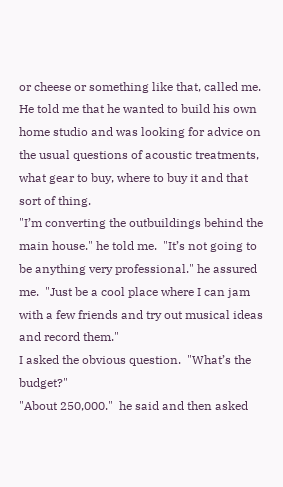or cheese or something like that, called me.  He told me that he wanted to build his own home studio and was looking for advice on the usual questions of acoustic treatments, what gear to buy, where to buy it and that sort of thing.
"I’m converting the outbuildings behind the main house." he told me.  "It’s not going to be anything very professional." he assured me.  "Just be a cool place where I can jam with a few friends and try out musical ideas and record them."
I asked the obvious question.  "What’s the budget?"
"About 250,000."  he said and then asked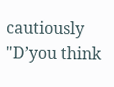cautiously "D’you think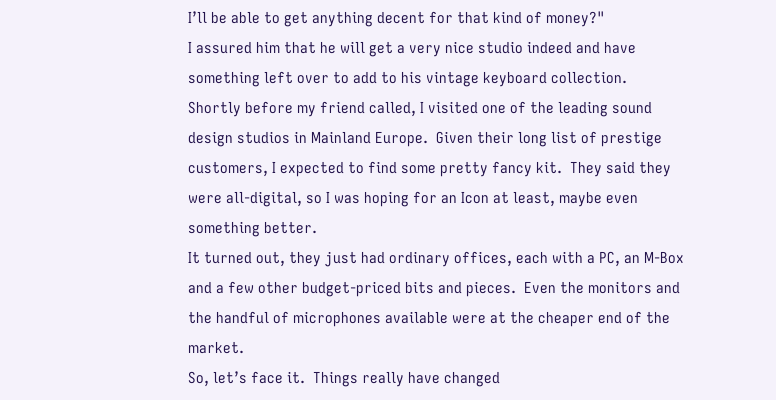I’ll be able to get anything decent for that kind of money?"
I assured him that he will get a very nice studio indeed and have something left over to add to his vintage keyboard collection.
Shortly before my friend called, I visited one of the leading sound design studios in Mainland Europe.  Given their long list of prestige customers, I expected to find some pretty fancy kit.  They said they were all-digital, so I was hoping for an Icon at least, maybe even something better.
It turned out, they just had ordinary offices, each with a PC, an M-Box and a few other budget-priced bits and pieces.  Even the monitors and the handful of microphones available were at the cheaper end of the market.
So, let’s face it.  Things really have changed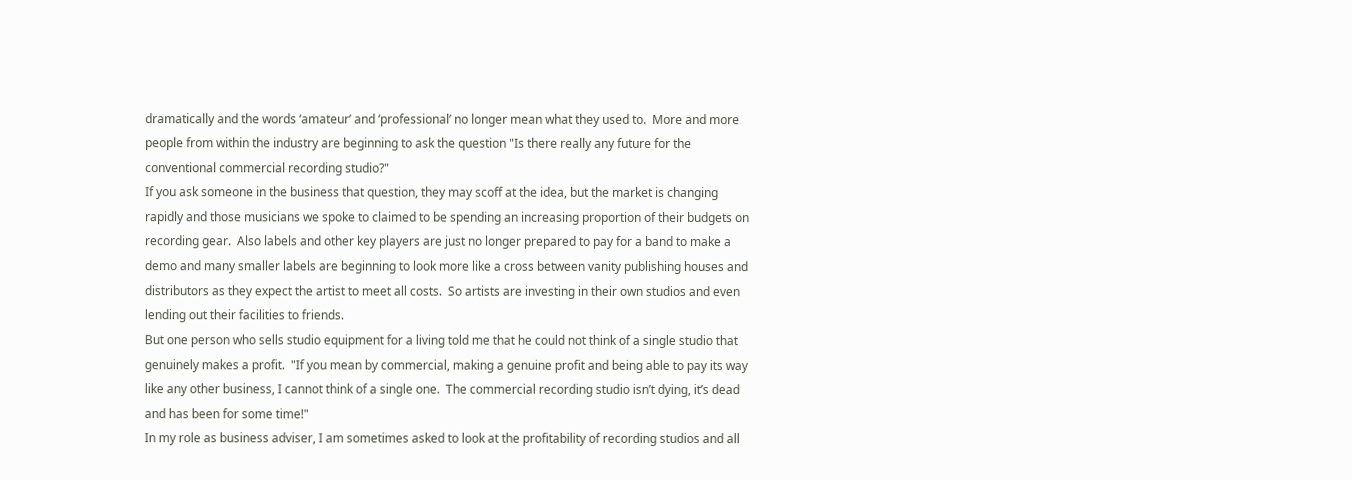dramatically and the words ‘amateur’ and ‘professional’ no longer mean what they used to.  More and more people from within the industry are beginning to ask the question "Is there really any future for the conventional commercial recording studio?"
If you ask someone in the business that question, they may scoff at the idea, but the market is changing rapidly and those musicians we spoke to claimed to be spending an increasing proportion of their budgets on recording gear.  Also labels and other key players are just no longer prepared to pay for a band to make a demo and many smaller labels are beginning to look more like a cross between vanity publishing houses and distributors as they expect the artist to meet all costs.  So artists are investing in their own studios and even lending out their facilities to friends.
But one person who sells studio equipment for a living told me that he could not think of a single studio that genuinely makes a profit.  "If you mean by commercial, making a genuine profit and being able to pay its way like any other business, I cannot think of a single one.  The commercial recording studio isn’t dying, it’s dead and has been for some time!"
In my role as business adviser, I am sometimes asked to look at the profitability of recording studios and all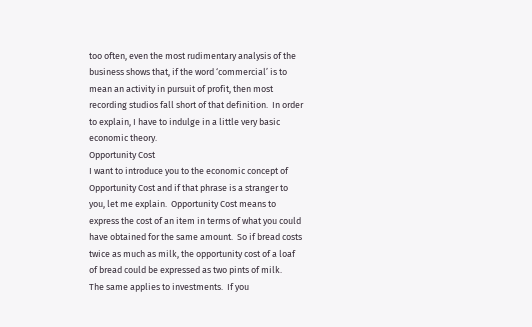too often, even the most rudimentary analysis of the business shows that, if the word ‘commercial’ is to mean an activity in pursuit of profit, then most recording studios fall short of that definition.  In order to explain, I have to indulge in a little very basic economic theory.
Opportunity Cost
I want to introduce you to the economic concept of Opportunity Cost and if that phrase is a stranger to you, let me explain.  Opportunity Cost means to express the cost of an item in terms of what you could have obtained for the same amount.  So if bread costs twice as much as milk, the opportunity cost of a loaf of bread could be expressed as two pints of milk.
The same applies to investments.  If you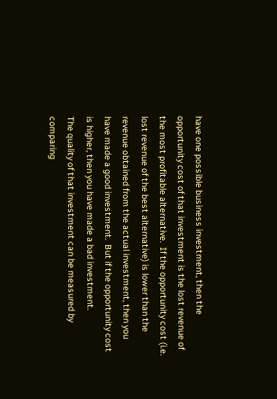have one possible business investment, then the opportunity cost of that investment is the lost revenue of the most profitable alternative.  If the opportunity cost (i.e. lost revenue of the best alternative) is lower than the revenue obtained from the actual investment, then you have made a good investment.  But if the opportunity cost is higher, then you have made a bad investment.
The quality of that investment can be measured by comparing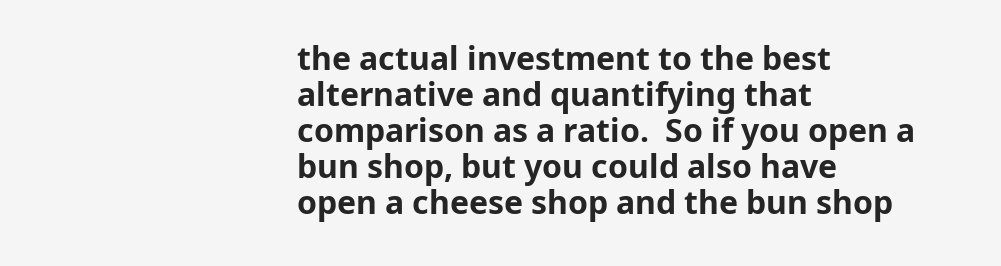the actual investment to the best alternative and quantifying that comparison as a ratio.  So if you open a bun shop, but you could also have open a cheese shop and the bun shop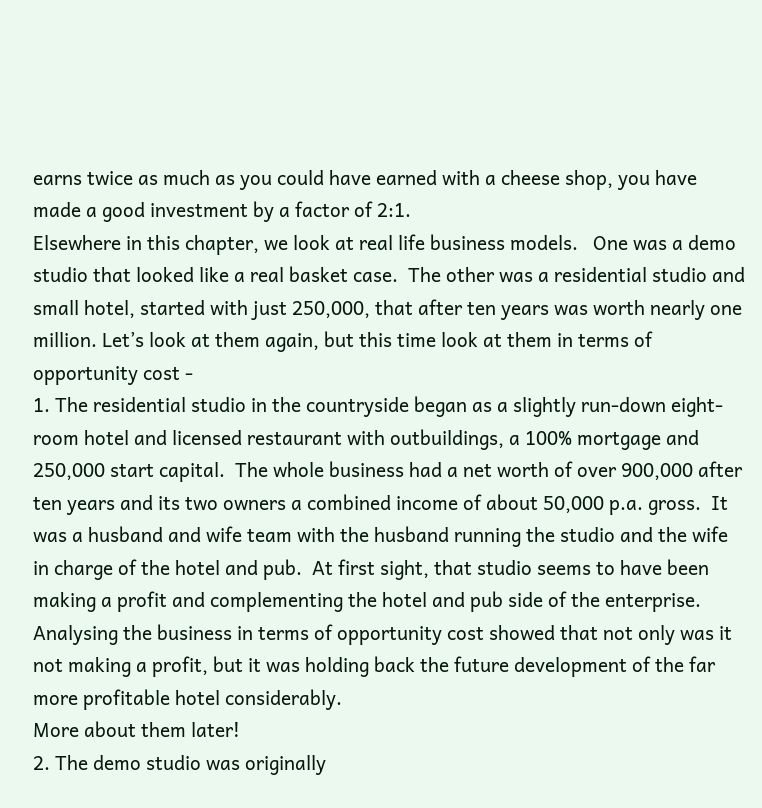earns twice as much as you could have earned with a cheese shop, you have made a good investment by a factor of 2:1.
Elsewhere in this chapter, we look at real life business models.   One was a demo studio that looked like a real basket case.  The other was a residential studio and small hotel, started with just 250,000, that after ten years was worth nearly one million. Let’s look at them again, but this time look at them in terms of opportunity cost -
1. The residential studio in the countryside began as a slightly run-down eight-room hotel and licensed restaurant with outbuildings, a 100% mortgage and 250,000 start capital.  The whole business had a net worth of over 900,000 after ten years and its two owners a combined income of about 50,000 p.a. gross.  It was a husband and wife team with the husband running the studio and the wife in charge of the hotel and pub.  At first sight, that studio seems to have been making a profit and complementing the hotel and pub side of the enterprise.  Analysing the business in terms of opportunity cost showed that not only was it not making a profit, but it was holding back the future development of the far more profitable hotel considerably.
More about them later!
2. The demo studio was originally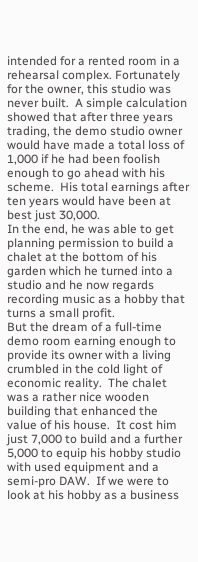intended for a rented room in a rehearsal complex. Fortunately for the owner, this studio was never built.  A simple calculation showed that after three years trading, the demo studio owner would have made a total loss of 1,000 if he had been foolish enough to go ahead with his scheme.  His total earnings after ten years would have been at best just 30,000.
In the end, he was able to get planning permission to build a chalet at the bottom of his garden which he turned into a studio and he now regards recording music as a hobby that turns a small profit.
But the dream of a full-time demo room earning enough to provide its owner with a living crumbled in the cold light of economic reality.  The chalet was a rather nice wooden building that enhanced the value of his house.  It cost him just 7,000 to build and a further 5,000 to equip his hobby studio with used equipment and a semi-pro DAW.  If we were to look at his hobby as a business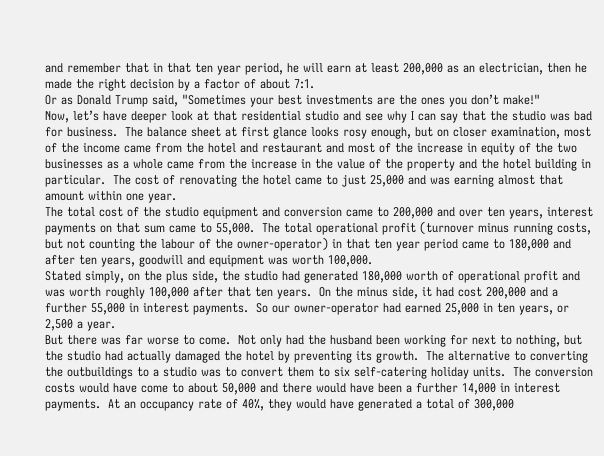and remember that in that ten year period, he will earn at least 200,000 as an electrician, then he made the right decision by a factor of about 7:1.
Or as Donald Trump said, "Sometimes your best investments are the ones you don’t make!"
Now, let’s have deeper look at that residential studio and see why I can say that the studio was bad for business.  The balance sheet at first glance looks rosy enough, but on closer examination, most of the income came from the hotel and restaurant and most of the increase in equity of the two businesses as a whole came from the increase in the value of the property and the hotel building in particular.  The cost of renovating the hotel came to just 25,000 and was earning almost that amount within one year.
The total cost of the studio equipment and conversion came to 200,000 and over ten years, interest payments on that sum came to 55,000.  The total operational profit (turnover minus running costs, but not counting the labour of the owner-operator) in that ten year period came to 180,000 and after ten years, goodwill and equipment was worth 100,000.
Stated simply, on the plus side, the studio had generated 180,000 worth of operational profit and was worth roughly 100,000 after that ten years.  On the minus side, it had cost 200,000 and a further 55,000 in interest payments.  So our owner-operator had earned 25,000 in ten years, or 2,500 a year.
But there was far worse to come.  Not only had the husband been working for next to nothing, but the studio had actually damaged the hotel by preventing its growth.  The alternative to converting the outbuildings to a studio was to convert them to six self-catering holiday units.  The conversion costs would have come to about 50,000 and there would have been a further 14,000 in interest payments.  At an occupancy rate of 40%, they would have generated a total of 300,000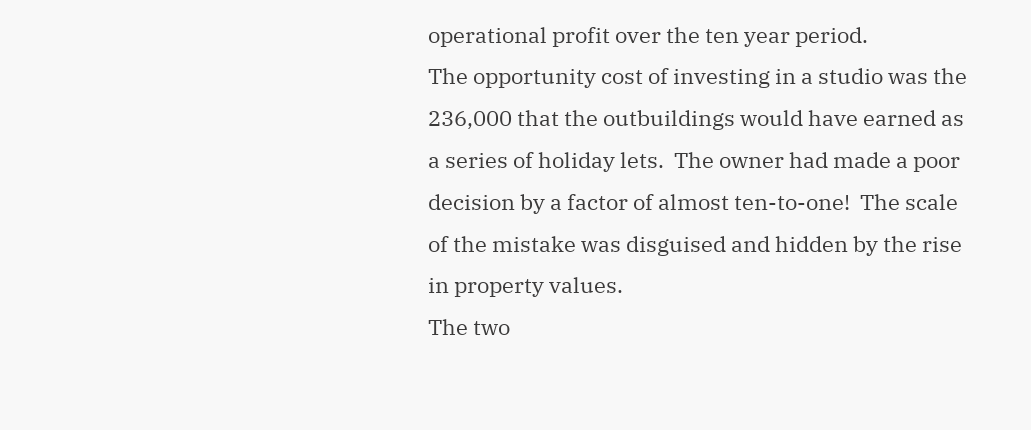operational profit over the ten year period.
The opportunity cost of investing in a studio was the 236,000 that the outbuildings would have earned as a series of holiday lets.  The owner had made a poor decision by a factor of almost ten-to-one!  The scale of the mistake was disguised and hidden by the rise in property values.
The two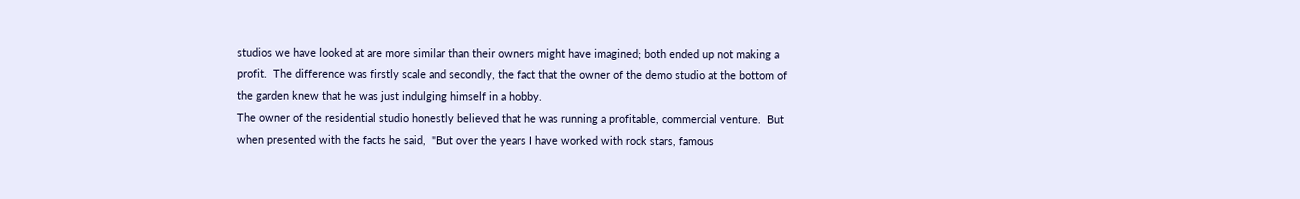studios we have looked at are more similar than their owners might have imagined; both ended up not making a profit.  The difference was firstly scale and secondly, the fact that the owner of the demo studio at the bottom of the garden knew that he was just indulging himself in a hobby.
The owner of the residential studio honestly believed that he was running a profitable, commercial venture.  But when presented with the facts he said,  "But over the years I have worked with rock stars, famous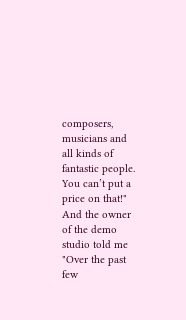composers, musicians and all kinds of fantastic people.  You can’t put a price on that!"
And the owner of the demo studio told me  "Over the past few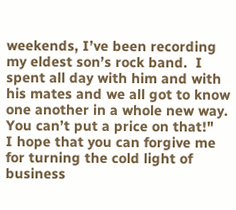weekends, I’ve been recording my eldest son’s rock band.  I spent all day with him and with his mates and we all got to know one another in a whole new way.  You can’t put a price on that!"
I hope that you can forgive me for turning the cold light of business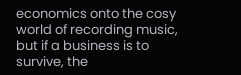economics onto the cosy world of recording music, but if a business is to survive, the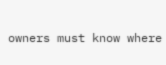owners must know where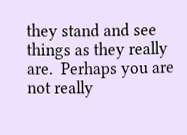they stand and see things as they really are.  Perhaps you are not really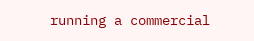running a commercial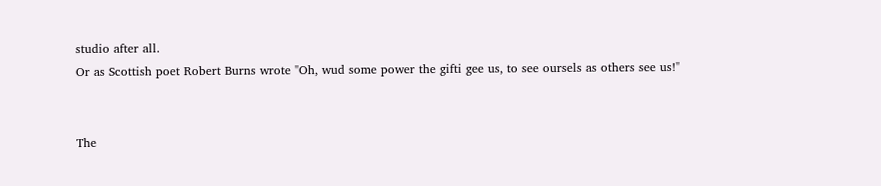studio after all.
Or as Scottish poet Robert Burns wrote "Oh, wud some power the gifti gee us, to see oursels as others see us!"


The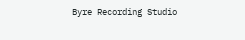Byre Recording Studio